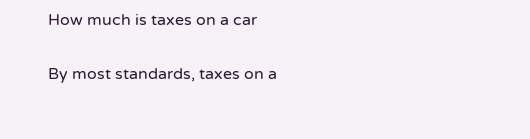How much is taxes on a car

By most standards, taxes on a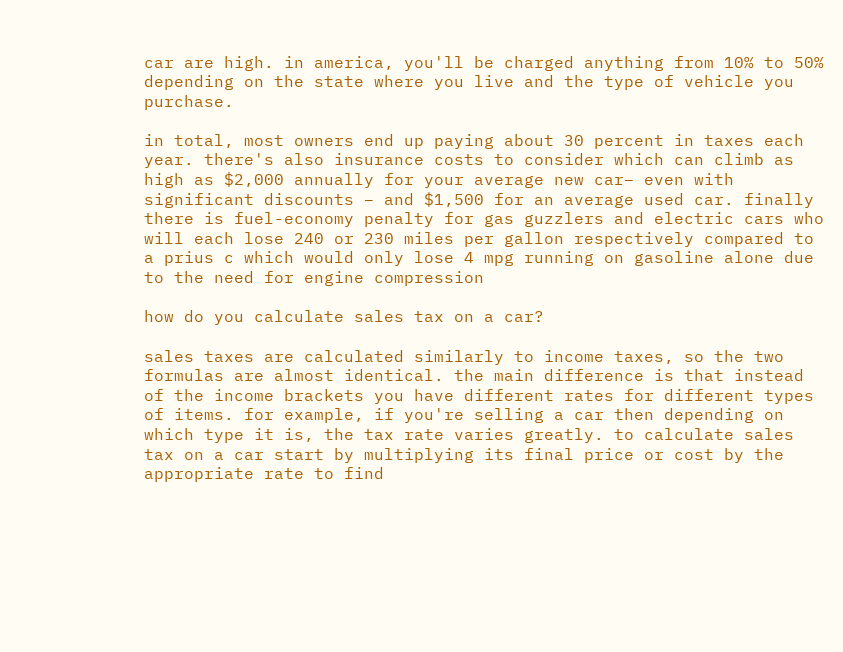car are high. in america, you'll be charged anything from 10% to 50% depending on the state where you live and the type of vehicle you purchase.

in total, most owners end up paying about 30 percent in taxes each year. there's also insurance costs to consider which can climb as high as $2,000 annually for your average new car– even with significant discounts – and $1,500 for an average used car. finally there is fuel-economy penalty for gas guzzlers and electric cars who will each lose 240 or 230 miles per gallon respectively compared to a prius c which would only lose 4 mpg running on gasoline alone due to the need for engine compression

how do you calculate sales tax on a car?

sales taxes are calculated similarly to income taxes, so the two formulas are almost identical. the main difference is that instead of the income brackets you have different rates for different types of items. for example, if you're selling a car then depending on which type it is, the tax rate varies greatly. to calculate sales tax on a car start by multiplying its final price or cost by the appropriate rate to find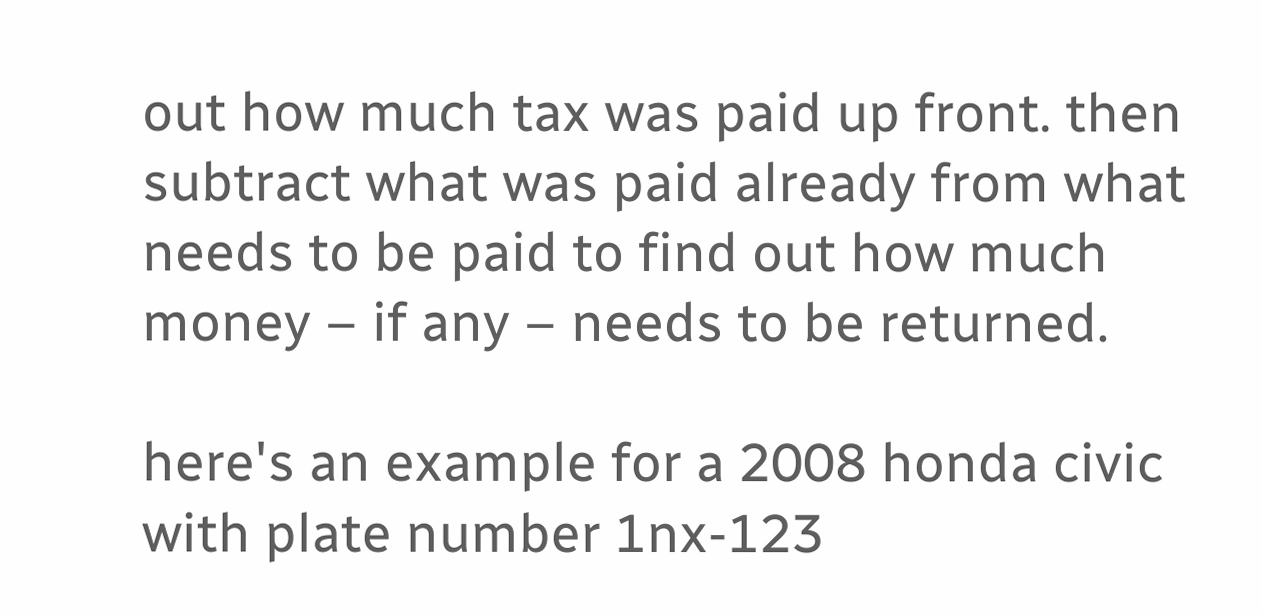out how much tax was paid up front. then subtract what was paid already from what needs to be paid to find out how much money – if any – needs to be returned.

here's an example for a 2008 honda civic with plate number 1nx-123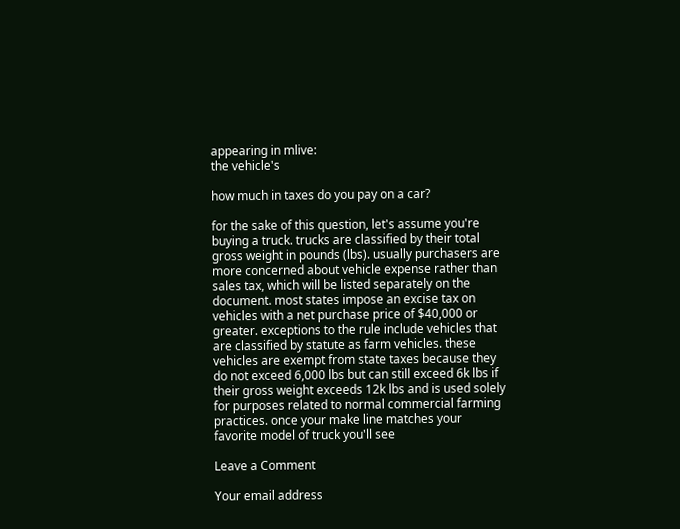appearing in mlive:
the vehicle's

how much in taxes do you pay on a car?

for the sake of this question, let's assume you're buying a truck. trucks are classified by their total gross weight in pounds (lbs). usually purchasers are more concerned about vehicle expense rather than sales tax, which will be listed separately on the document. most states impose an excise tax on vehicles with a net purchase price of $40,000 or greater. exceptions to the rule include vehicles that are classified by statute as farm vehicles. these vehicles are exempt from state taxes because they do not exceed 6,000 lbs but can still exceed 6k lbs if their gross weight exceeds 12k lbs and is used solely for purposes related to normal commercial farming practices. once your make line matches your favorite model of truck you'll see

Leave a Comment

Your email address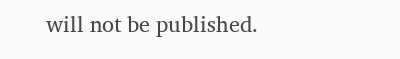will not be published.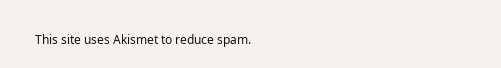This site uses Akismet to reduce spam.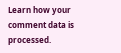Learn how your comment data is processed.